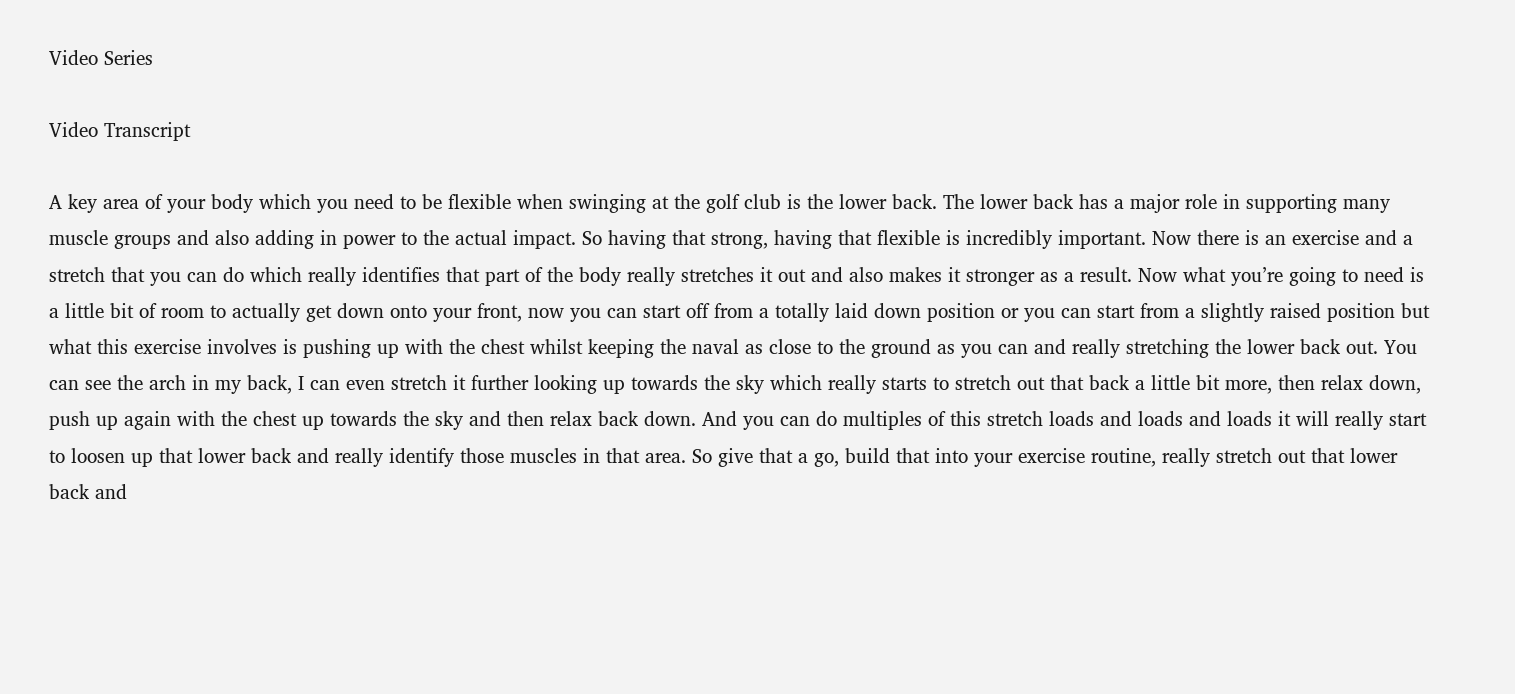Video Series

Video Transcript

A key area of your body which you need to be flexible when swinging at the golf club is the lower back. The lower back has a major role in supporting many muscle groups and also adding in power to the actual impact. So having that strong, having that flexible is incredibly important. Now there is an exercise and a stretch that you can do which really identifies that part of the body really stretches it out and also makes it stronger as a result. Now what you’re going to need is a little bit of room to actually get down onto your front, now you can start off from a totally laid down position or you can start from a slightly raised position but what this exercise involves is pushing up with the chest whilst keeping the naval as close to the ground as you can and really stretching the lower back out. You can see the arch in my back, I can even stretch it further looking up towards the sky which really starts to stretch out that back a little bit more, then relax down, push up again with the chest up towards the sky and then relax back down. And you can do multiples of this stretch loads and loads and loads it will really start to loosen up that lower back and really identify those muscles in that area. So give that a go, build that into your exercise routine, really stretch out that lower back and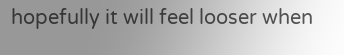hopefully it will feel looser when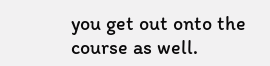you get out onto the course as well.